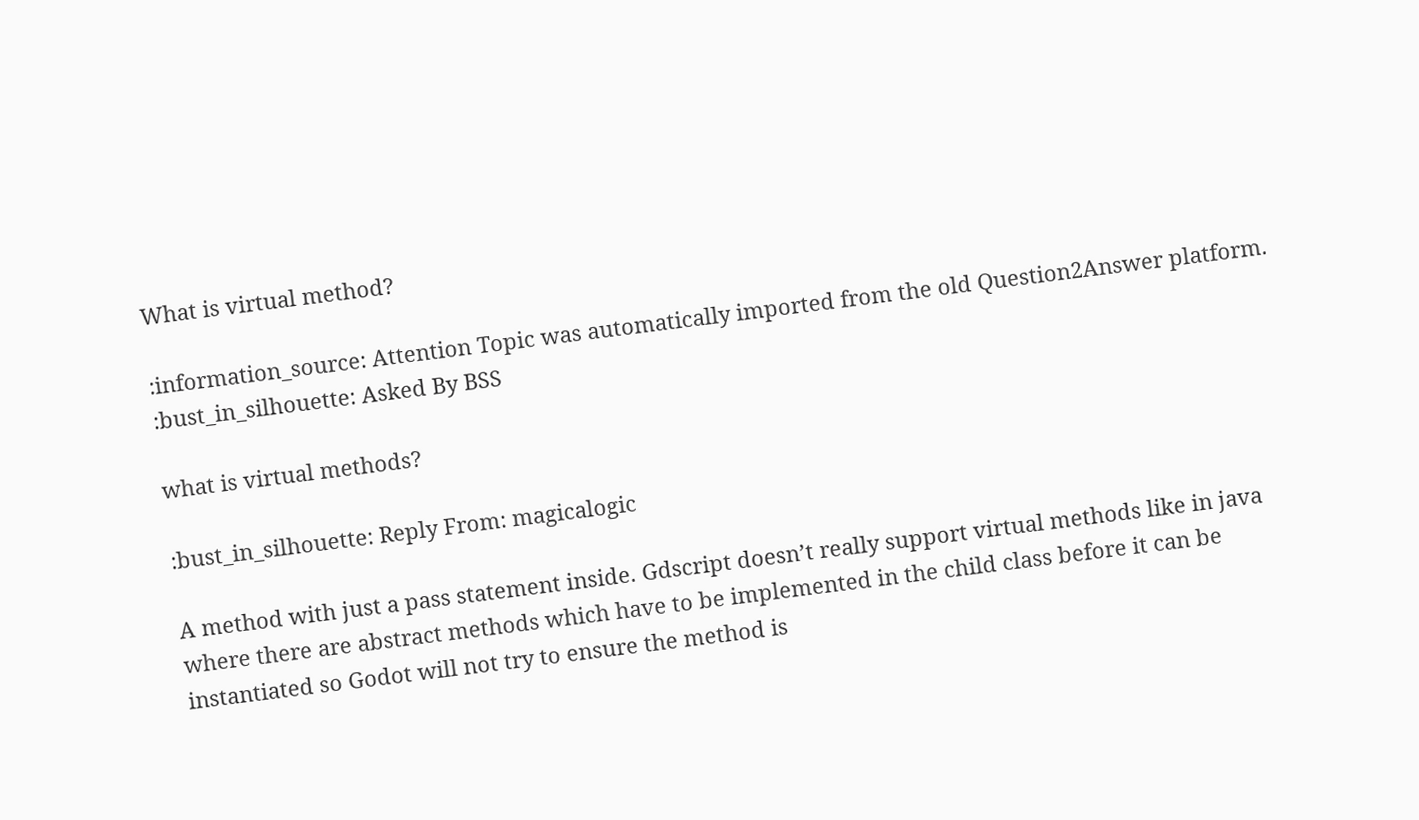What is virtual method?

:information_source: Attention Topic was automatically imported from the old Question2Answer platform.
:bust_in_silhouette: Asked By BSS

what is virtual methods?

:bust_in_silhouette: Reply From: magicalogic

A method with just a pass statement inside. Gdscript doesn’t really support virtual methods like in java where there are abstract methods which have to be implemented in the child class before it can be instantiated so Godot will not try to ensure the method is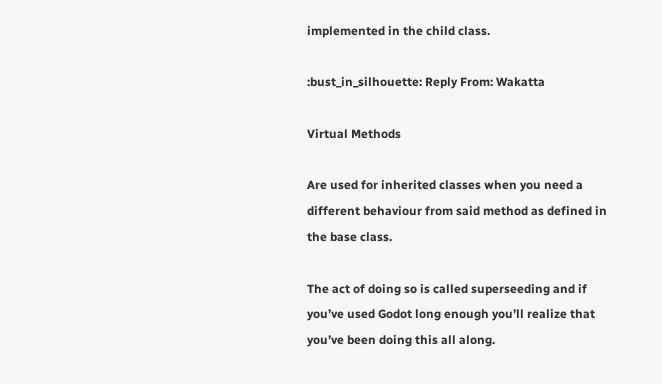implemented in the child class.

:bust_in_silhouette: Reply From: Wakatta

Virtual Methods

Are used for inherited classes when you need a different behaviour from said method as defined in the base class.

The act of doing so is called superseeding and if you’ve used Godot long enough you’ll realize that you’ve been doing this all along.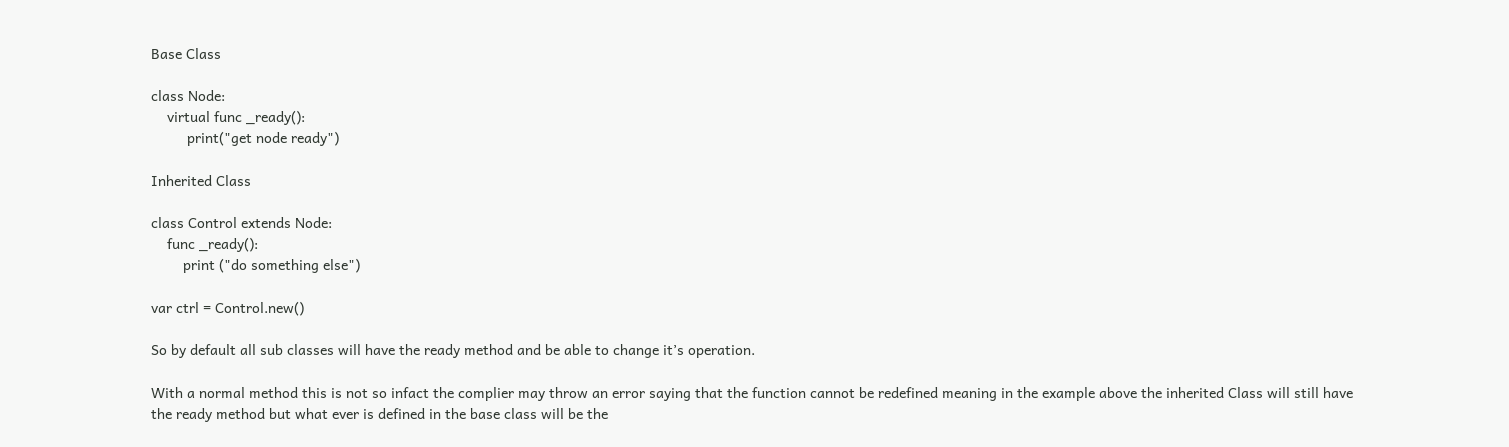Base Class

class Node:
    virtual func _ready():
         print("get node ready")

Inherited Class

class Control extends Node:
    func _ready():
        print ("do something else")

var ctrl = Control.new()

So by default all sub classes will have the ready method and be able to change it’s operation.

With a normal method this is not so infact the complier may throw an error saying that the function cannot be redefined meaning in the example above the inherited Class will still have the ready method but what ever is defined in the base class will be the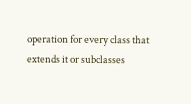operation for every class that extends it or subclasses